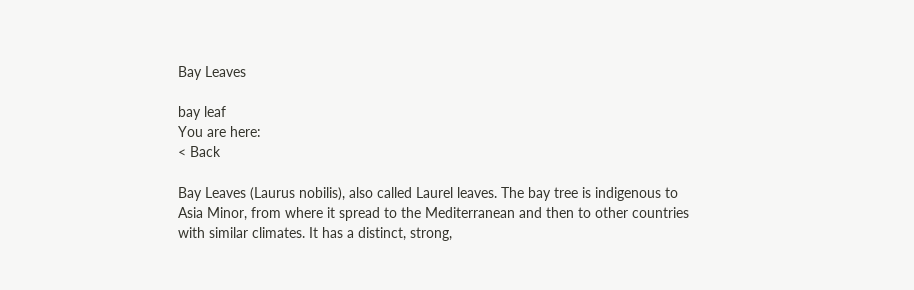Bay Leaves

bay leaf
You are here:
< Back

Bay Leaves (Laurus nobilis), also called Laurel leaves. The bay tree is indigenous to Asia Minor, from where it spread to the Mediterranean and then to other countries with similar climates. It has a distinct, strong,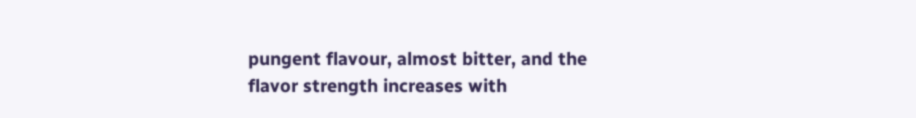pungent flavour, almost bitter, and the flavor strength increases with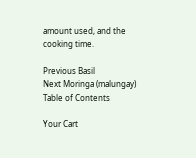amount used, and the cooking time.

Previous Basil
Next Moringa (malungay)
Table of Contents

Your Cart